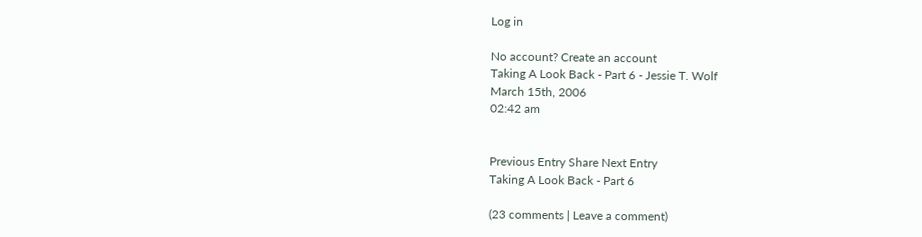Log in

No account? Create an account
Taking A Look Back - Part 6 - Jessie T. Wolf
March 15th, 2006
02:42 am


Previous Entry Share Next Entry
Taking A Look Back - Part 6

(23 comments | Leave a comment)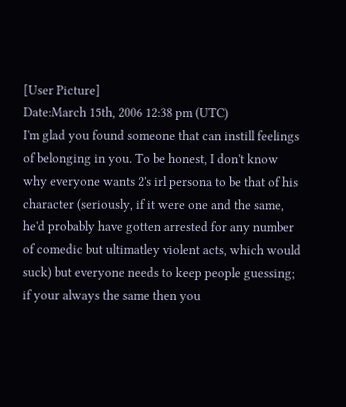[User Picture]
Date:March 15th, 2006 12:38 pm (UTC)
I'm glad you found someone that can instill feelings of belonging in you. To be honest, I don't know why everyone wants 2's irl persona to be that of his character (seriously, if it were one and the same, he'd probably have gotten arrested for any number of comedic but ultimatley violent acts, which would suck) but everyone needs to keep people guessing; if your always the same then you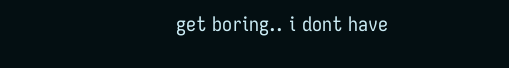get boring.. i dont have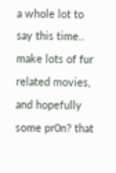a whole lot to say this time.. make lots of fur related movies, and hopefully some pr0n? that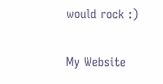would rock :)

My Website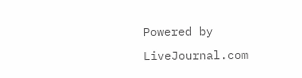Powered by LiveJournal.com